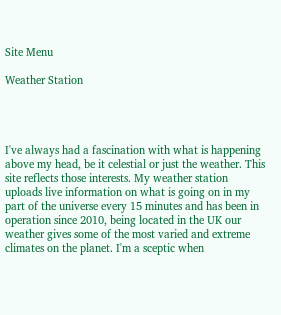Site Menu

Weather Station




I've always had a fascination with what is happening above my head, be it celestial or just the weather. This site reflects those interests. My weather station uploads live information on what is going on in my part of the universe every 15 minutes and has been in operation since 2010, being located in the UK our weather gives some of the most varied and extreme climates on the planet. I'm a sceptic when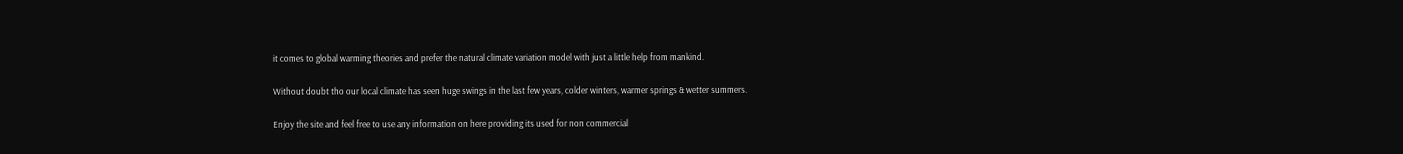it comes to global warming theories and prefer the natural climate variation model with just a little help from mankind.

Without doubt tho our local climate has seen huge swings in the last few years, colder winters, warmer springs & wetter summers.

Enjoy the site and feel free to use any information on here providing its used for non commercial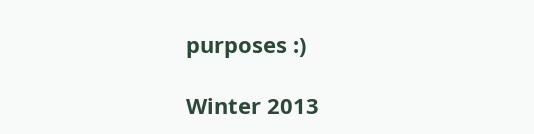purposes :)

Winter 2013